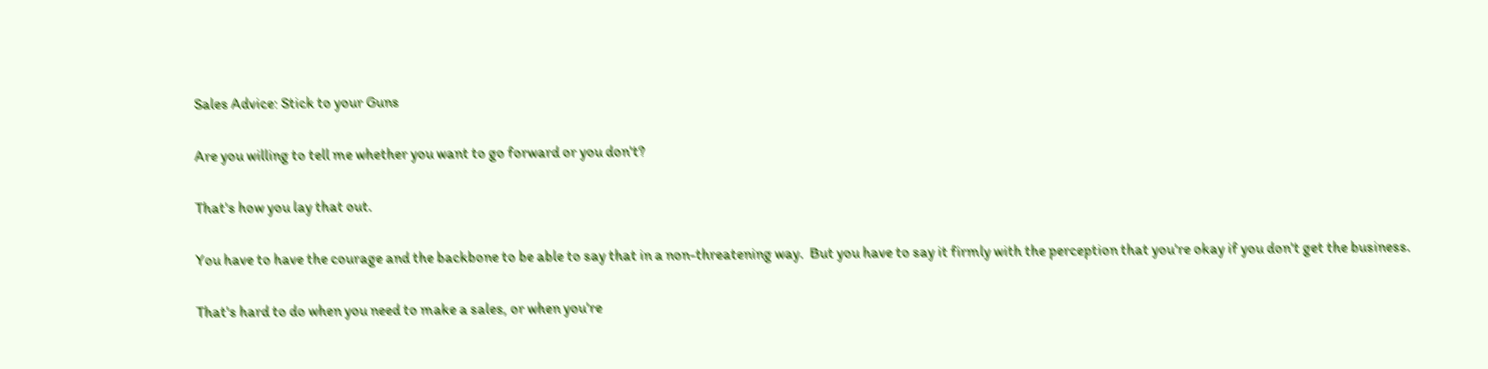Sales Advice: Stick to your Guns

Are you willing to tell me whether you want to go forward or you don't?

That's how you lay that out.

You have to have the courage and the backbone to be able to say that in a non-threatening way.  But you have to say it firmly with the perception that you're okay if you don't get the business.

That's hard to do when you need to make a sales, or when you're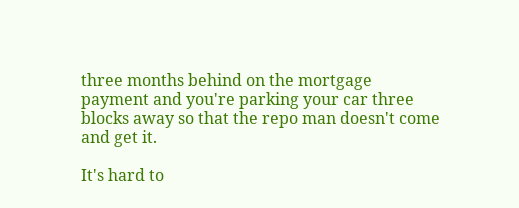three months behind on the mortgage payment and you're parking your car three blocks away so that the repo man doesn't come and get it.

It's hard to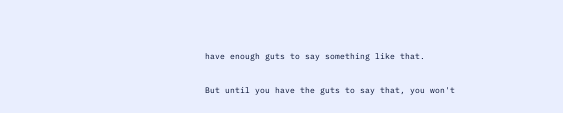have enough guts to say something like that.

But until you have the guts to say that, you won't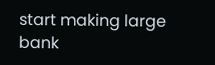start making large bank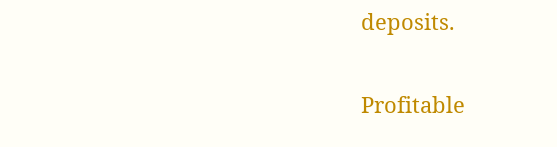deposits.

Profitable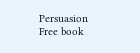Persuasion Free book